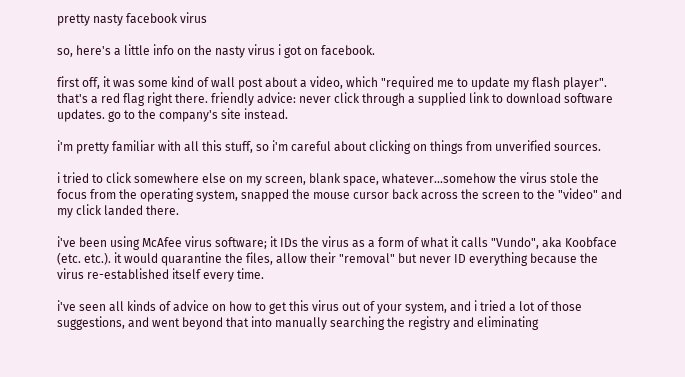pretty nasty facebook virus

so, here's a little info on the nasty virus i got on facebook.

first off, it was some kind of wall post about a video, which "required me to update my flash player". that's a red flag right there. friendly advice: never click through a supplied link to download software updates. go to the company's site instead.

i'm pretty familiar with all this stuff, so i'm careful about clicking on things from unverified sources.

i tried to click somewhere else on my screen, blank space, whatever...somehow the virus stole the focus from the operating system, snapped the mouse cursor back across the screen to the "video" and my click landed there.

i've been using McAfee virus software; it IDs the virus as a form of what it calls "Vundo", aka Koobface (etc. etc.). it would quarantine the files, allow their "removal" but never ID everything because the virus re-established itself every time.

i've seen all kinds of advice on how to get this virus out of your system, and i tried a lot of those suggestions, and went beyond that into manually searching the registry and eliminating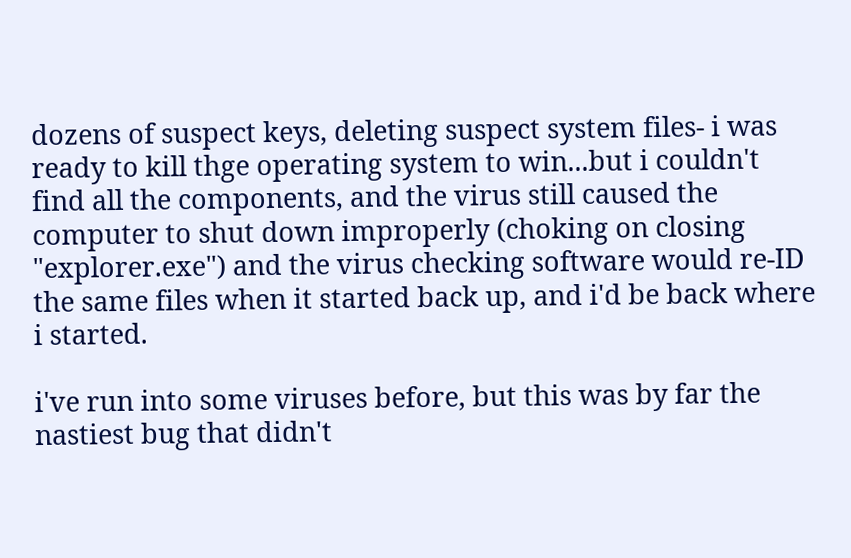dozens of suspect keys, deleting suspect system files- i was ready to kill thge operating system to win...but i couldn't find all the components, and the virus still caused the computer to shut down improperly (choking on closing "explorer.exe") and the virus checking software would re-ID the same files when it started back up, and i'd be back where i started.

i've run into some viruses before, but this was by far the nastiest bug that didn't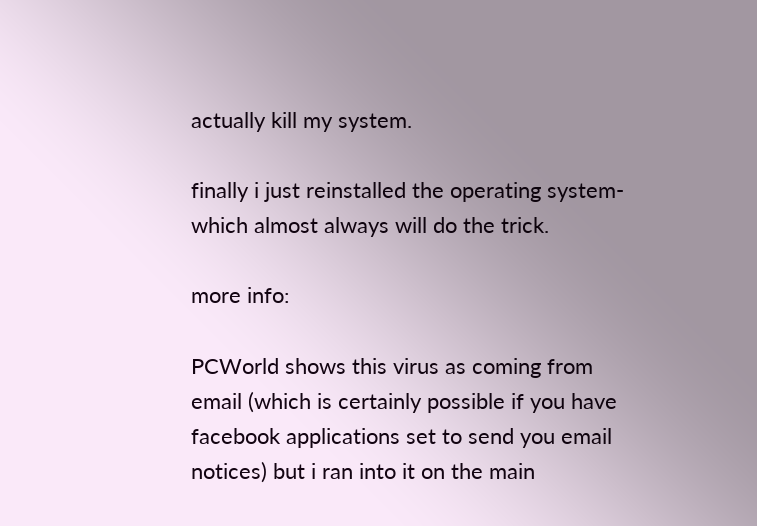actually kill my system.

finally i just reinstalled the operating system- which almost always will do the trick.

more info:

PCWorld shows this virus as coming from email (which is certainly possible if you have facebook applications set to send you email notices) but i ran into it on the main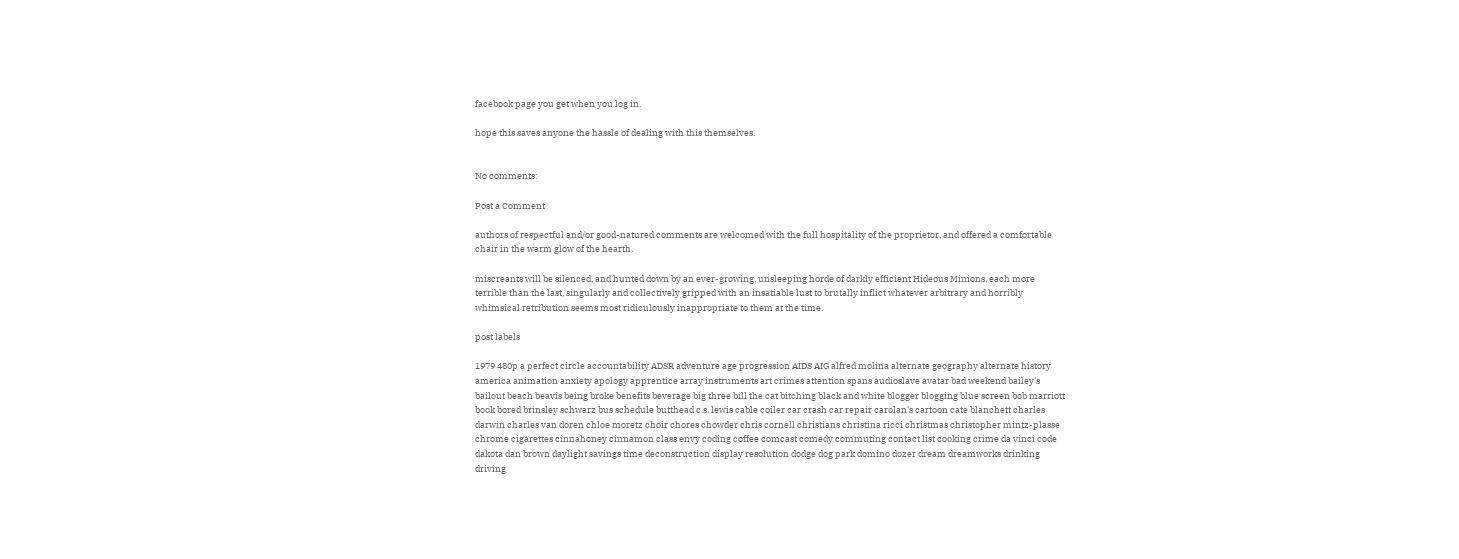facebook page you get when you log in.

hope this saves anyone the hassle of dealing with this themselves.


No comments:

Post a Comment

authors of respectful and/or good-natured comments are welcomed with the full hospitality of the proprietor, and offered a comfortable chair in the warm glow of the hearth.

miscreants will be silenced, and hunted down by an ever-growing, unsleeping horde of darkly efficient Hideous Minions, each more terrible than the last, singularly and collectively gripped with an insatiable lust to brutally inflict whatever arbitrary and horribly whimsical retribution seems most ridiculously inappropriate to them at the time.

post labels

1979 480p a perfect circle accountability ADSR adventure age progression AIDS AIG alfred molina alternate geography alternate history america animation anxiety apology apprentice array instruments art crimes attention spans audioslave avatar bad weekend bailey's bailout beach beavis being broke benefits beverage big three bill the cat bitching black and white blogger blogging blue screen bob marriott book bored brinsley schwarz bus schedule butthead c.s. lewis cable coiler car crash car repair carolan's cartoon cate blanchett charles darwin charles van doren chloe moretz choir chores chowder chris cornell christians christina ricci christmas christopher mintz-plasse chrome cigarettes cinnahoney cinnamon class envy coding coffee comcast comedy commuting contact list cooking crime da vinci code dakota dan brown daylight savings time deconstruction display resolution dodge dog park domino dozer dream dreamworks drinking driving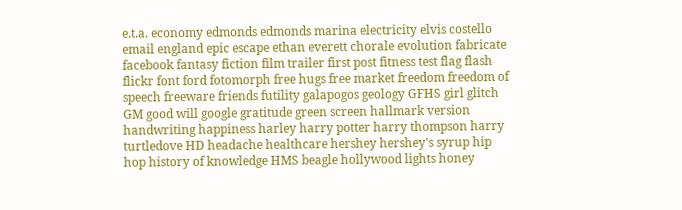e.t.a. economy edmonds edmonds marina electricity elvis costello email england epic escape ethan everett chorale evolution fabricate facebook fantasy fiction film trailer first post fitness test flag flash flickr font ford fotomorph free hugs free market freedom freedom of speech freeware friends futility galapogos geology GFHS girl glitch GM good will google gratitude green screen hallmark version handwriting happiness harley harry potter harry thompson harry turtledove HD headache healthcare hershey hershey's syrup hip hop history of knowledge HMS beagle hollywood lights honey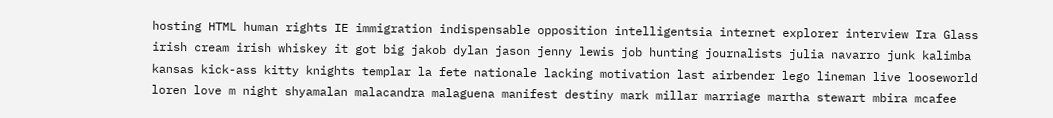hosting HTML human rights IE immigration indispensable opposition intelligentsia internet explorer interview Ira Glass irish cream irish whiskey it got big jakob dylan jason jenny lewis job hunting journalists julia navarro junk kalimba kansas kick-ass kitty knights templar la fete nationale lacking motivation last airbender lego lineman live looseworld loren love m night shyamalan malacandra malaguena manifest destiny mark millar marriage martha stewart mbira mcafee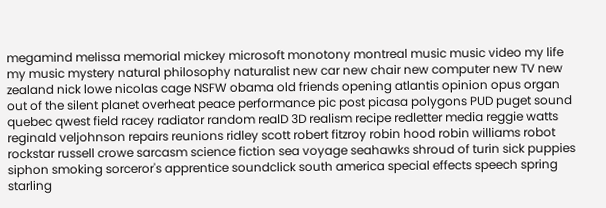megamind melissa memorial mickey microsoft monotony montreal music music video my life my music mystery natural philosophy naturalist new car new chair new computer new TV new zealand nick lowe nicolas cage NSFW obama old friends opening atlantis opinion opus organ out of the silent planet overheat peace performance pic post picasa polygons PUD puget sound quebec qwest field racey radiator random realD 3D realism recipe redletter media reggie watts reginald veljohnson repairs reunions ridley scott robert fitzroy robin hood robin williams robot rockstar russell crowe sarcasm science fiction sea voyage seahawks shroud of turin sick puppies siphon smoking sorceror's apprentice soundclick south america special effects speech spring starling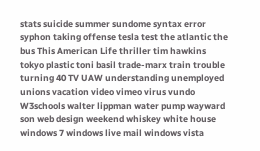stats suicide summer sundome syntax error syphon taking offense tesla test the atlantic the bus This American Life thriller tim hawkins tokyo plastic toni basil trade-marx train trouble turning 40 TV UAW understanding unemployed unions vacation video vimeo virus vundo W3schools walter lippman water pump wayward son web design weekend whiskey white house windows 7 windows live mail windows vista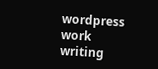wordpress work writing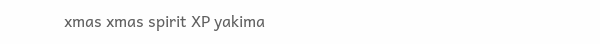xmas xmas spirit XP yakima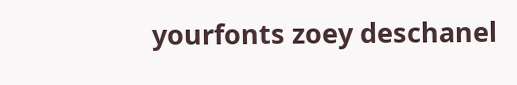yourfonts zoey deschanel